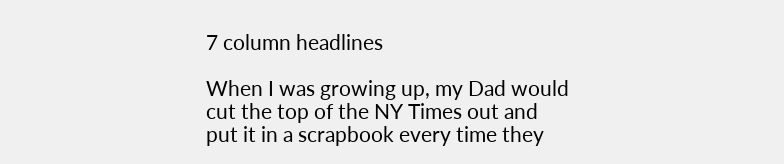7 column headlines

When I was growing up, my Dad would cut the top of the NY Times out and put it in a scrapbook every time they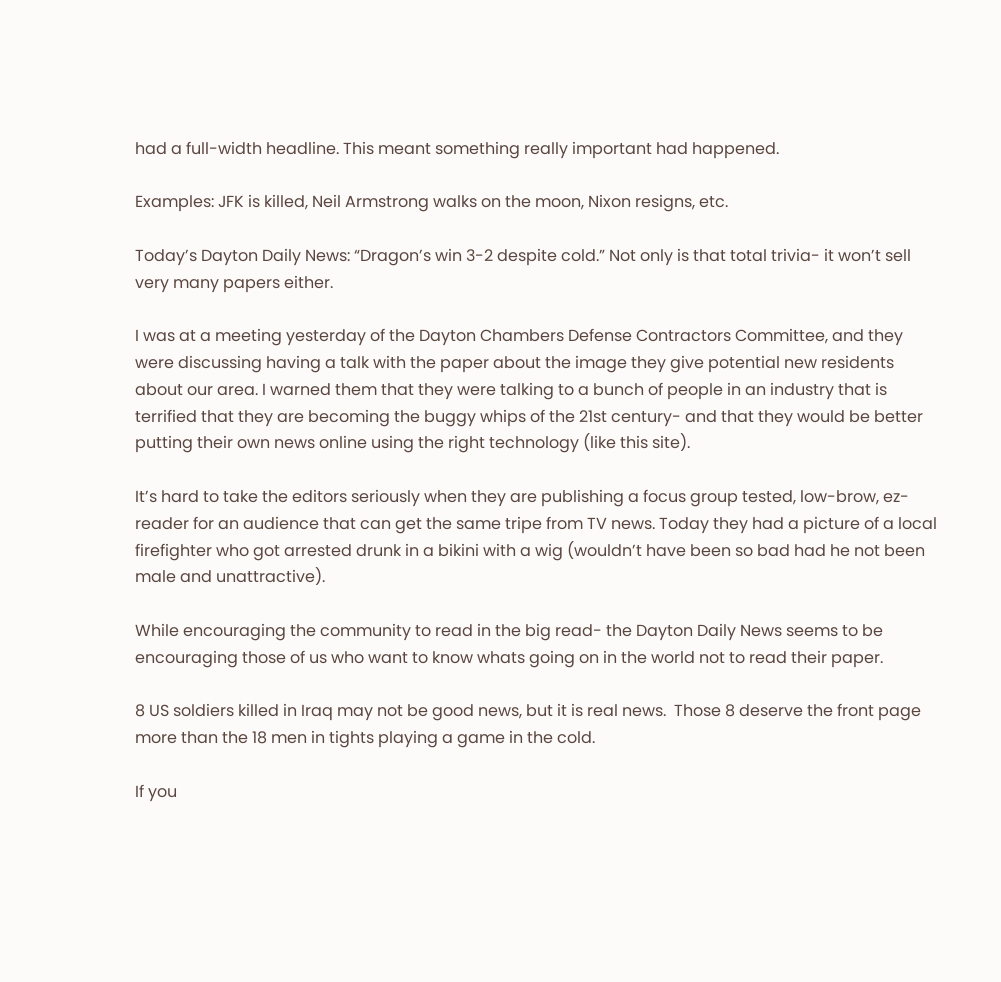had a full-width headline. This meant something really important had happened.

Examples: JFK is killed, Neil Armstrong walks on the moon, Nixon resigns, etc.

Today’s Dayton Daily News: “Dragon’s win 3-2 despite cold.” Not only is that total trivia- it won’t sell very many papers either.

I was at a meeting yesterday of the Dayton Chambers Defense Contractors Committee, and they were discussing having a talk with the paper about the image they give potential new residents about our area. I warned them that they were talking to a bunch of people in an industry that is terrified that they are becoming the buggy whips of the 21st century- and that they would be better putting their own news online using the right technology (like this site).

It’s hard to take the editors seriously when they are publishing a focus group tested, low-brow, ez-reader for an audience that can get the same tripe from TV news. Today they had a picture of a local firefighter who got arrested drunk in a bikini with a wig (wouldn’t have been so bad had he not been male and unattractive).

While encouraging the community to read in the big read- the Dayton Daily News seems to be encouraging those of us who want to know whats going on in the world not to read their paper.

8 US soldiers killed in Iraq may not be good news, but it is real news.  Those 8 deserve the front page more than the 18 men in tights playing a game in the cold.

If you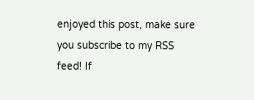enjoyed this post, make sure you subscribe to my RSS feed! If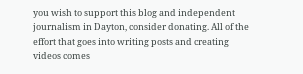you wish to support this blog and independent journalism in Dayton, consider donating. All of the effort that goes into writing posts and creating videos comes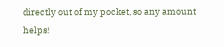directly out of my pocket, so any amount helps!